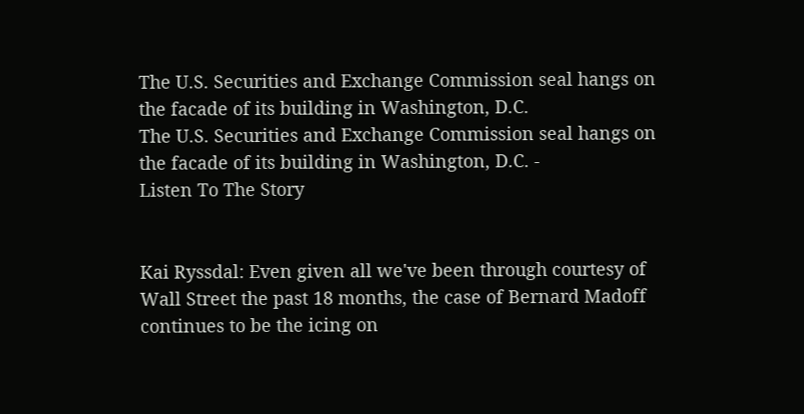The U.S. Securities and Exchange Commission seal hangs on the facade of its building in Washington, D.C.
The U.S. Securities and Exchange Commission seal hangs on the facade of its building in Washington, D.C. -
Listen To The Story


Kai Ryssdal: Even given all we've been through courtesy of Wall Street the past 18 months, the case of Bernard Madoff continues to be the icing on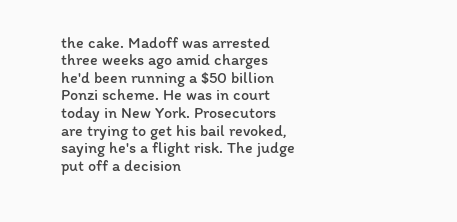the cake. Madoff was arrested three weeks ago amid charges he'd been running a $50 billion Ponzi scheme. He was in court today in New York. Prosecutors are trying to get his bail revoked, saying he's a flight risk. The judge put off a decision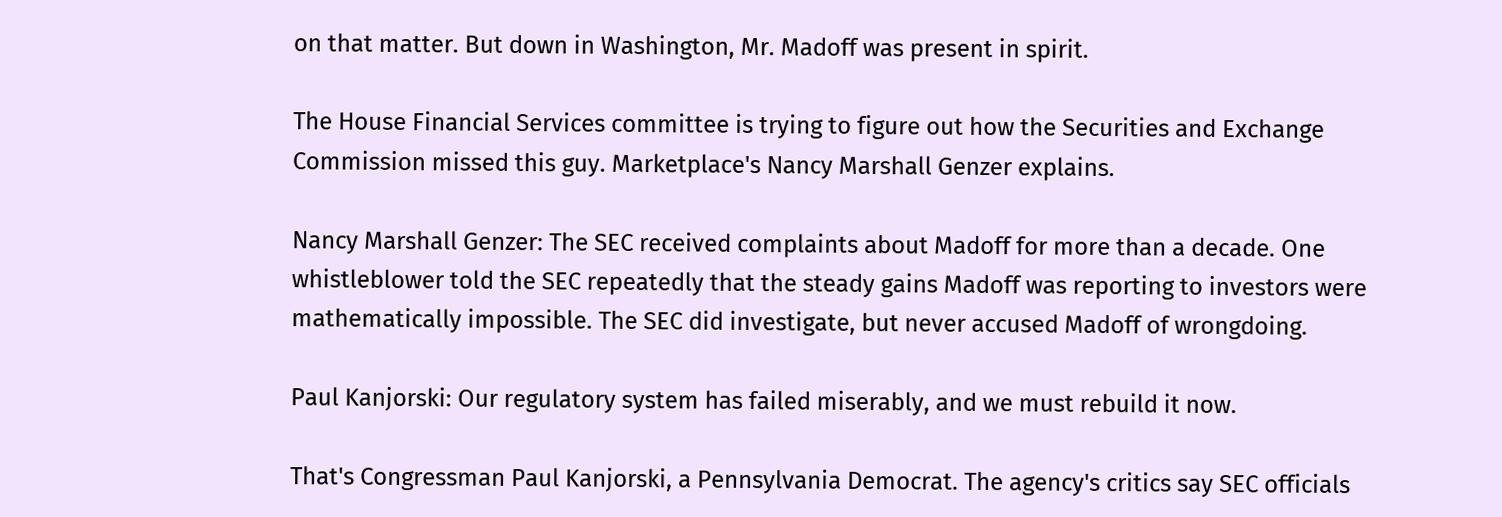on that matter. But down in Washington, Mr. Madoff was present in spirit.

The House Financial Services committee is trying to figure out how the Securities and Exchange Commission missed this guy. Marketplace's Nancy Marshall Genzer explains.

Nancy Marshall Genzer: The SEC received complaints about Madoff for more than a decade. One whistleblower told the SEC repeatedly that the steady gains Madoff was reporting to investors were mathematically impossible. The SEC did investigate, but never accused Madoff of wrongdoing.

Paul Kanjorski: Our regulatory system has failed miserably, and we must rebuild it now.

That's Congressman Paul Kanjorski, a Pennsylvania Democrat. The agency's critics say SEC officials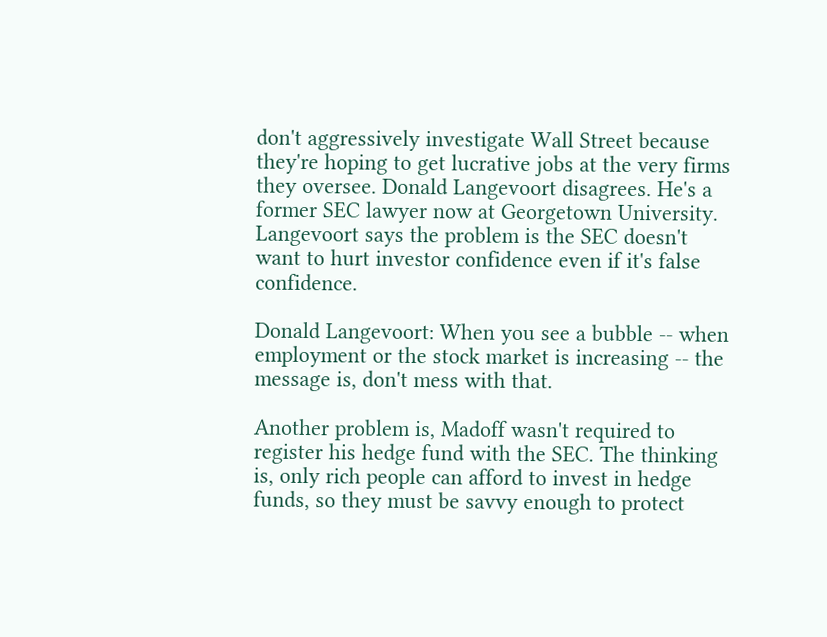don't aggressively investigate Wall Street because they're hoping to get lucrative jobs at the very firms they oversee. Donald Langevoort disagrees. He's a former SEC lawyer now at Georgetown University. Langevoort says the problem is the SEC doesn't want to hurt investor confidence even if it's false confidence.

Donald Langevoort: When you see a bubble -- when employment or the stock market is increasing -- the message is, don't mess with that.

Another problem is, Madoff wasn't required to register his hedge fund with the SEC. The thinking is, only rich people can afford to invest in hedge funds, so they must be savvy enough to protect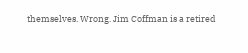themselves. Wrong. Jim Coffman is a retired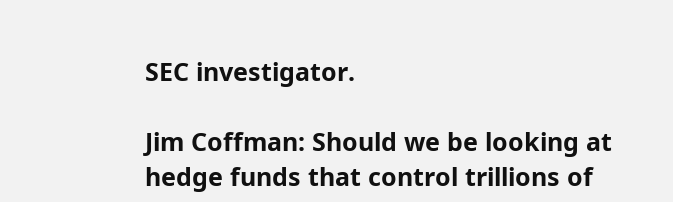SEC investigator.

Jim Coffman: Should we be looking at hedge funds that control trillions of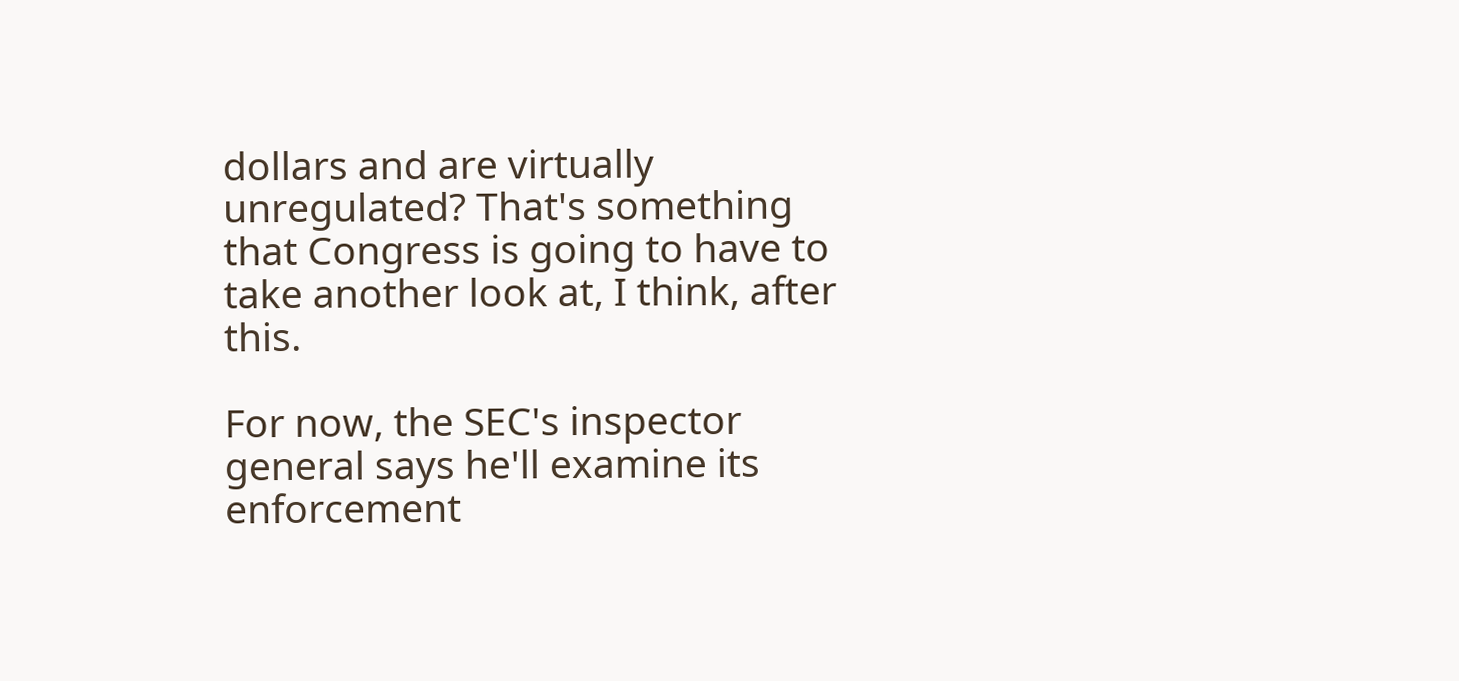dollars and are virtually unregulated? That's something that Congress is going to have to take another look at, I think, after this.

For now, the SEC's inspector general says he'll examine its enforcement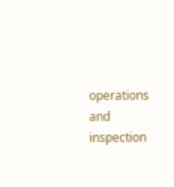operations and inspection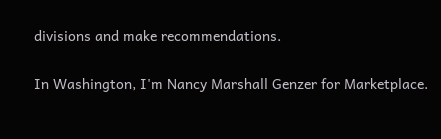divisions and make recommendations.

In Washington, I'm Nancy Marshall Genzer for Marketplace.